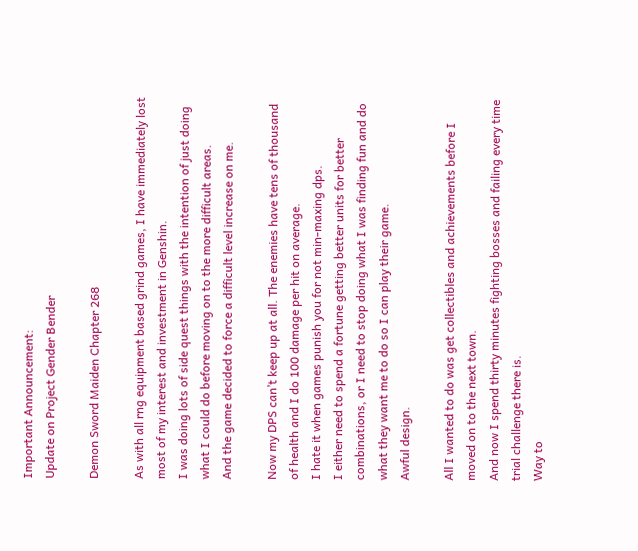Important Announcement:
Update on Project Gender Bender

Demon Sword Maiden Chapter 268

As with all rng equipment based grind games, I have immediately lost most of my interest and investment in Genshin.
I was doing lots of side quest things with the intention of just doing what I could do before moving on to the more difficult areas.
And the game decided to force a difficult level increase on me.

Now my DPS can’t keep up at all. The enemies have tens of thousand of health and I do 100 damage per hit on average.
I hate it when games punish you for not min-maxing dps.
I either need to spend a fortune getting better units for better combinations, or I need to stop doing what I was finding fun and do what they want me to do so I can play their game.
Awful design.

All I wanted to do was get collectibles and achievements before I moved on to the next town.
And now I spend thirty minutes fighting bosses and failing every time trial challenge there is.
Way to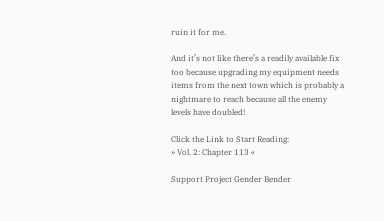ruin it for me.

And it’s not like there’s a readily available fix too because upgrading my equipment needs items from the next town which is probably a nightmare to reach because all the enemy levels have doubled!

Click the Link to Start Reading:
» Vol. 2: Chapter 113 «

Support Project Gender Bender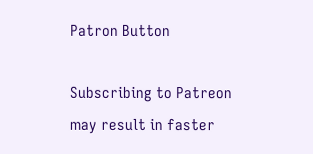Patron Button

Subscribing to Patreon may result in faster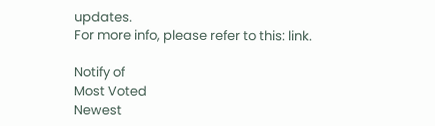updates.
For more info, please refer to this: link.

Notify of
Most Voted
Newest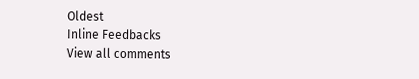Oldest
Inline Feedbacks
View all comments